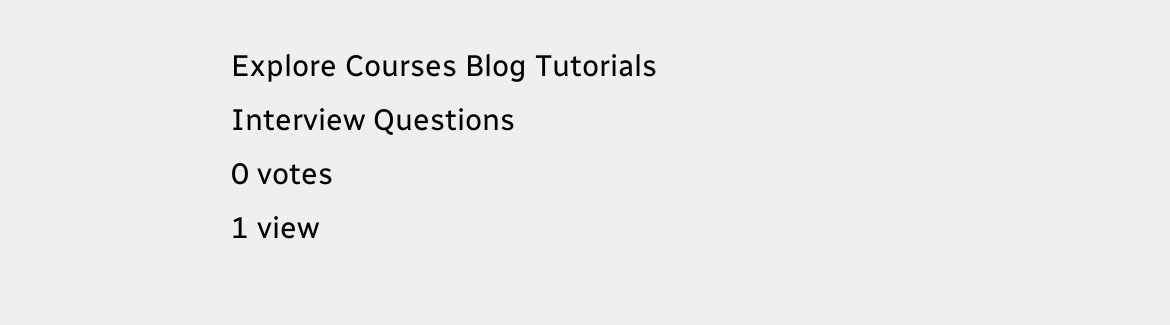Explore Courses Blog Tutorials Interview Questions
0 votes
1 view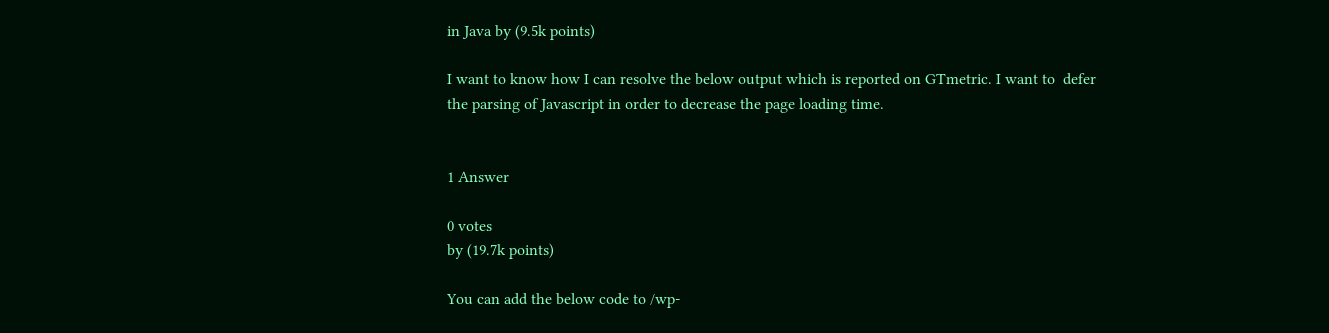in Java by (9.5k points)

I want to know how I can resolve the below output which is reported on GTmetric. I want to  defer the parsing of Javascript in order to decrease the page loading time.


1 Answer

0 votes
by (19.7k points)

You can add the below code to /wp-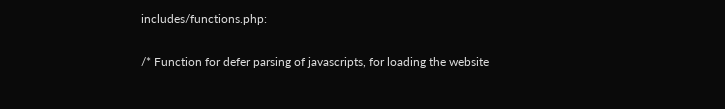includes/functions.php:

/* Function for defer parsing of javascripts, for loading the website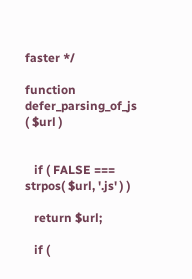faster */

function defer_parsing_of_js ( $url )


   if ( FALSE === strpos( $url, '.js' ) )

   return $url;

   if (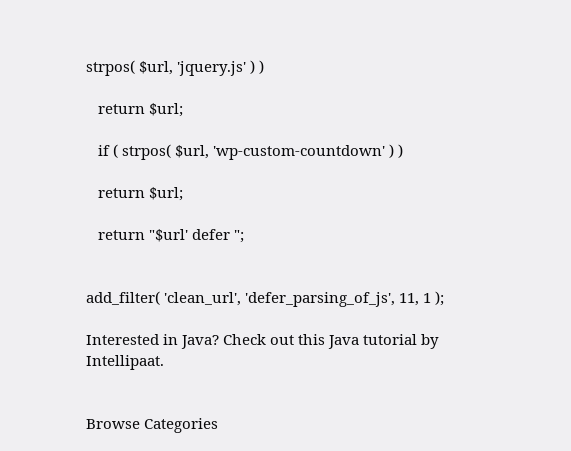strpos( $url, 'jquery.js' ) )

   return $url;

   if ( strpos( $url, 'wp-custom-countdown' ) )

   return $url;

   return "$url' defer ";


add_filter( 'clean_url', 'defer_parsing_of_js', 11, 1 );

Interested in Java? Check out this Java tutorial by Intellipaat.


Browse Categories